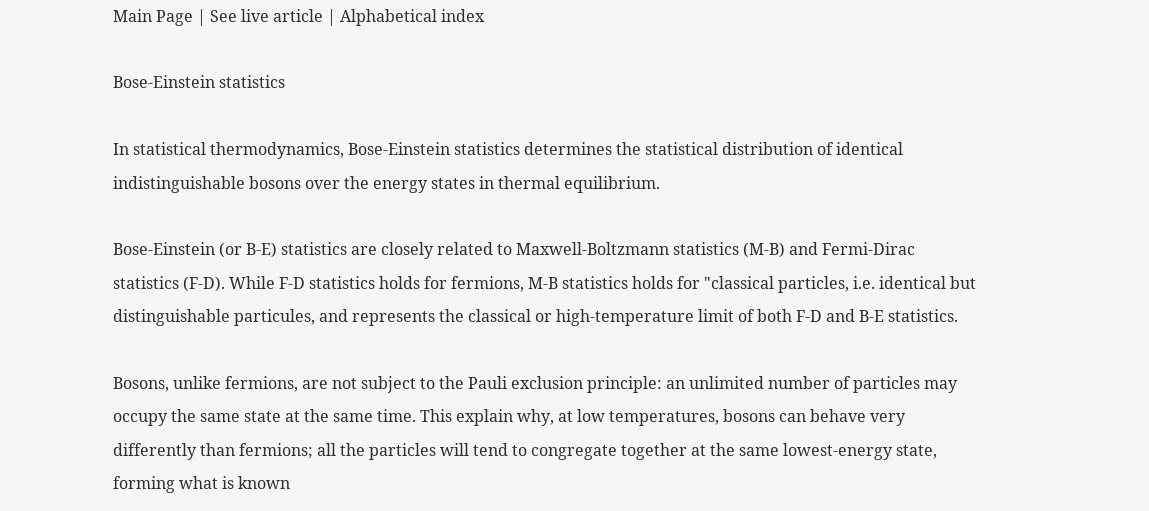Main Page | See live article | Alphabetical index

Bose-Einstein statistics

In statistical thermodynamics, Bose-Einstein statistics determines the statistical distribution of identical indistinguishable bosons over the energy states in thermal equilibrium.

Bose-Einstein (or B-E) statistics are closely related to Maxwell-Boltzmann statistics (M-B) and Fermi-Dirac statistics (F-D). While F-D statistics holds for fermions, M-B statistics holds for "classical particles, i.e. identical but distinguishable particules, and represents the classical or high-temperature limit of both F-D and B-E statistics.

Bosons, unlike fermions, are not subject to the Pauli exclusion principle: an unlimited number of particles may occupy the same state at the same time. This explain why, at low temperatures, bosons can behave very differently than fermions; all the particles will tend to congregate together at the same lowest-energy state, forming what is known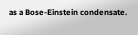as a Bose-Einstein condensate.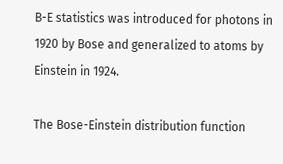B-E statistics was introduced for photons in 1920 by Bose and generalized to atoms by Einstein in 1924.

The Bose-Einstein distribution function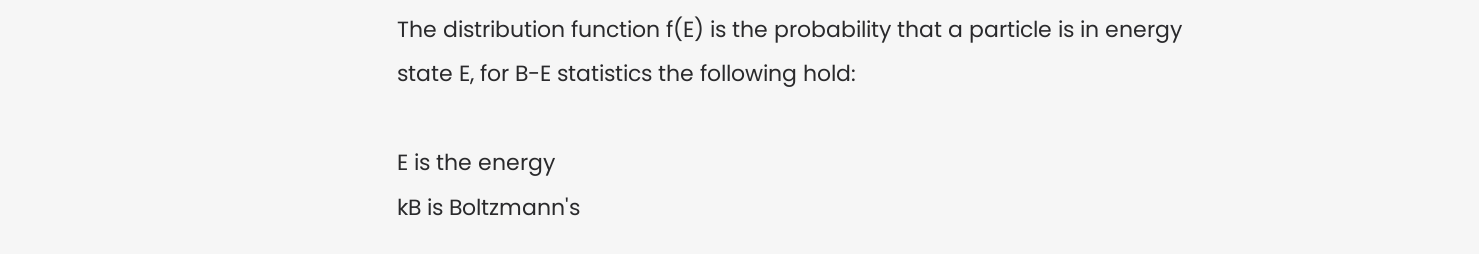The distribution function f(E) is the probability that a particle is in energy state E, for B-E statistics the following hold:

E is the energy
kB is Boltzmann's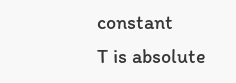constant
T is absolute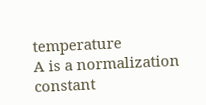temperature
A is a normalization constant